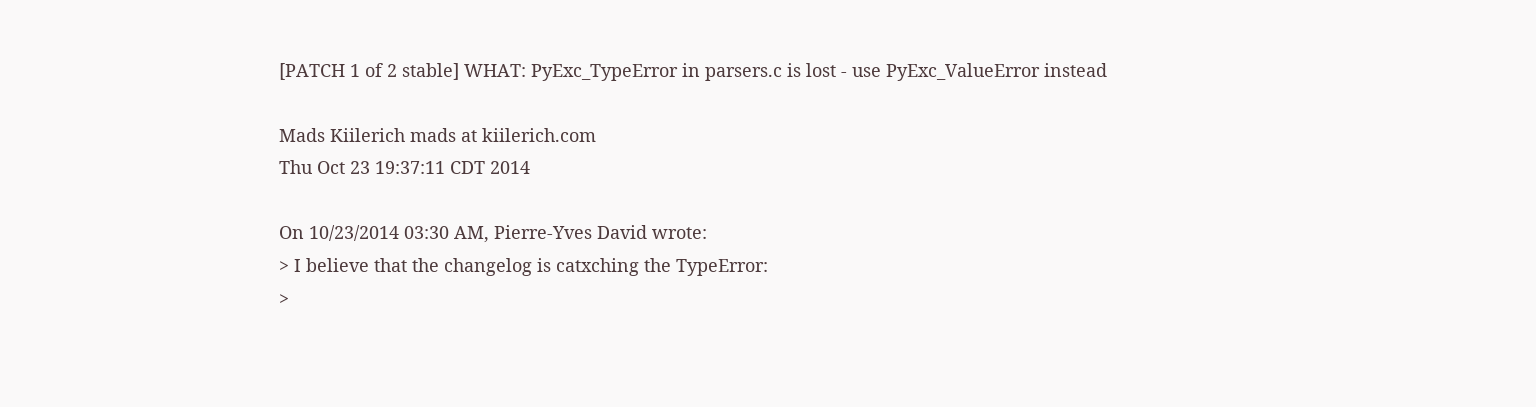[PATCH 1 of 2 stable] WHAT: PyExc_TypeError in parsers.c is lost - use PyExc_ValueError instead

Mads Kiilerich mads at kiilerich.com
Thu Oct 23 19:37:11 CDT 2014

On 10/23/2014 03:30 AM, Pierre-Yves David wrote:
> I believe that the changelog is catxching the TypeError:
>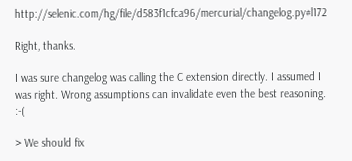http://selenic.com/hg/file/d583f1cfca96/mercurial/changelog.py#l172

Right, thanks.

I was sure changelog was calling the C extension directly. I assumed I
was right. Wrong assumptions can invalidate even the best reasoning. :-(

> We should fix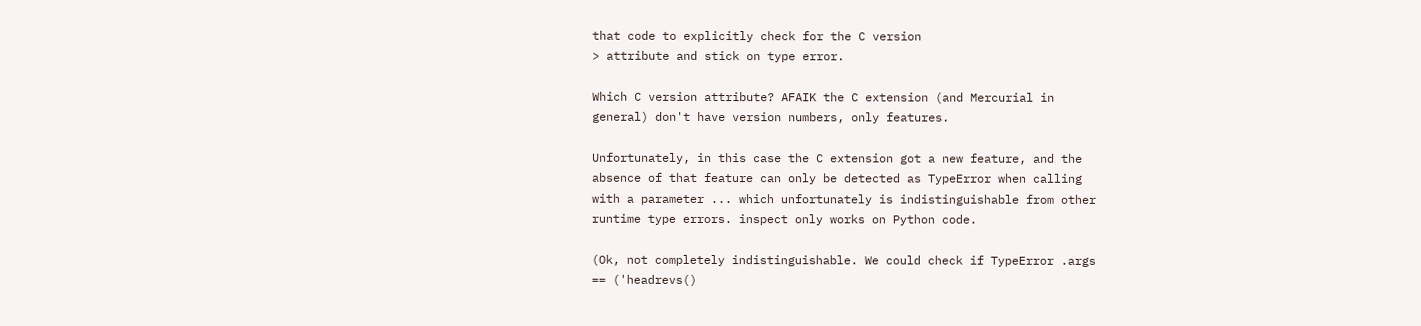that code to explicitly check for the C version
> attribute and stick on type error.

Which C version attribute? AFAIK the C extension (and Mercurial in
general) don't have version numbers, only features.

Unfortunately, in this case the C extension got a new feature, and the
absence of that feature can only be detected as TypeError when calling
with a parameter ... which unfortunately is indistinguishable from other
runtime type errors. inspect only works on Python code.

(Ok, not completely indistinguishable. We could check if TypeError .args
== ('headrevs()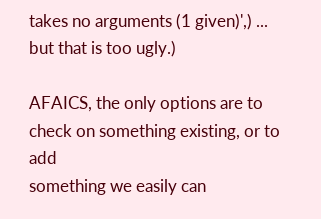takes no arguments (1 given)',) ... but that is too ugly.)

AFAICS, the only options are to check on something existing, or to add
something we easily can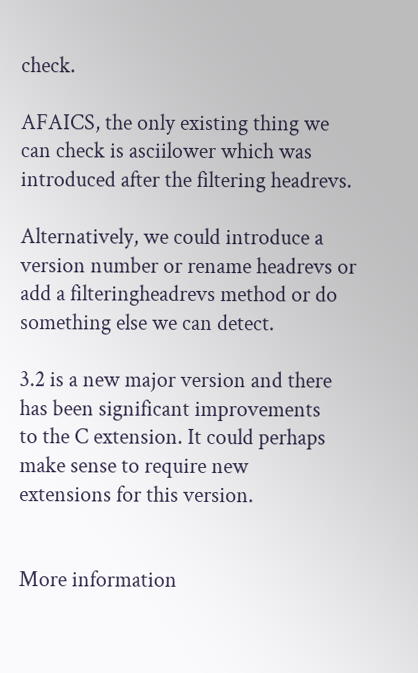check.

AFAICS, the only existing thing we can check is asciilower which was
introduced after the filtering headrevs.

Alternatively, we could introduce a version number or rename headrevs or
add a filteringheadrevs method or do something else we can detect.

3.2 is a new major version and there has been significant improvements
to the C extension. It could perhaps make sense to require new
extensions for this version.


More information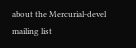about the Mercurial-devel mailing list